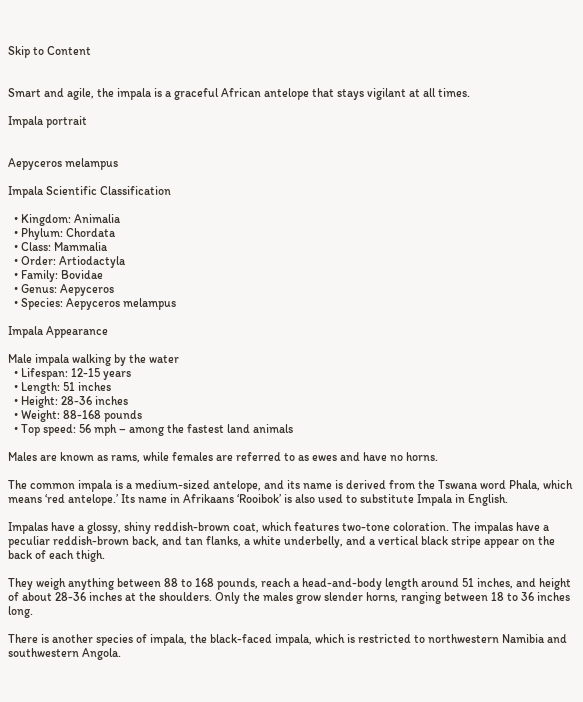Skip to Content


Smart and agile, the impala is a graceful African antelope that stays vigilant at all times.

Impala portrait


Aepyceros melampus

Impala Scientific Classification

  • Kingdom: Animalia
  • Phylum: Chordata
  • Class: Mammalia
  • Order: Artiodactyla
  • Family: Bovidae
  • Genus: Aepyceros
  • Species: Aepyceros melampus

Impala Appearance

Male impala walking by the water
  • Lifespan: 12-15 years
  • Length: 51 inches
  • Height: 28-36 inches
  • Weight: 88-168 pounds
  • Top speed: 56 mph – among the fastest land animals

Males are known as rams, while females are referred to as ewes and have no horns.

The common impala is a medium-sized antelope, and its name is derived from the Tswana word Phala, which means ‘red antelope.’ Its name in Afrikaans ‘Rooibok’ is also used to substitute Impala in English.

Impalas have a glossy, shiny reddish-brown coat, which features two-tone coloration. The impalas have a peculiar reddish-brown back, and tan flanks, a white underbelly, and a vertical black stripe appear on the back of each thigh.

They weigh anything between 88 to 168 pounds, reach a head-and-body length around 51 inches, and height of about 28-36 inches at the shoulders. Only the males grow slender horns, ranging between 18 to 36 inches long.

There is another species of impala, the black-faced impala, which is restricted to northwestern Namibia and southwestern Angola.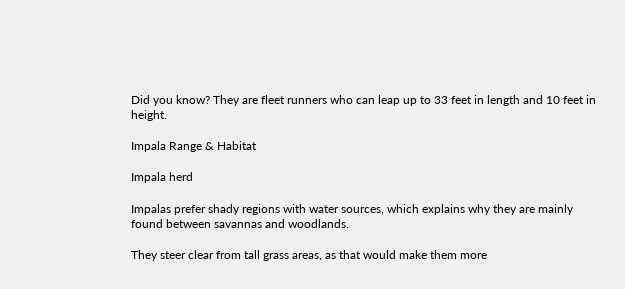Did you know? They are fleet runners who can leap up to 33 feet in length and 10 feet in height.

Impala Range & Habitat

Impala herd

Impalas prefer shady regions with water sources, which explains why they are mainly found between savannas and woodlands.

They steer clear from tall grass areas, as that would make them more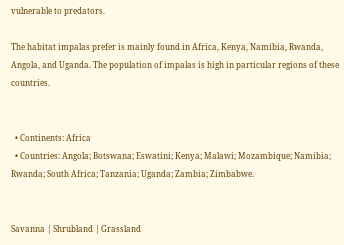vulnerable to predators.

The habitat impalas prefer is mainly found in Africa, Kenya, Namibia, Rwanda, Angola, and Uganda. The population of impalas is high in particular regions of these countries.


  • Continents: Africa
  • Countries: Angola; Botswana; Eswatini; Kenya; Malawi; Mozambique; Namibia; Rwanda; South Africa; Tanzania; Uganda; Zambia; Zimbabwe.


Savanna | Shrubland | Grassland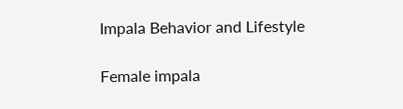Impala Behavior and Lifestyle

Female impala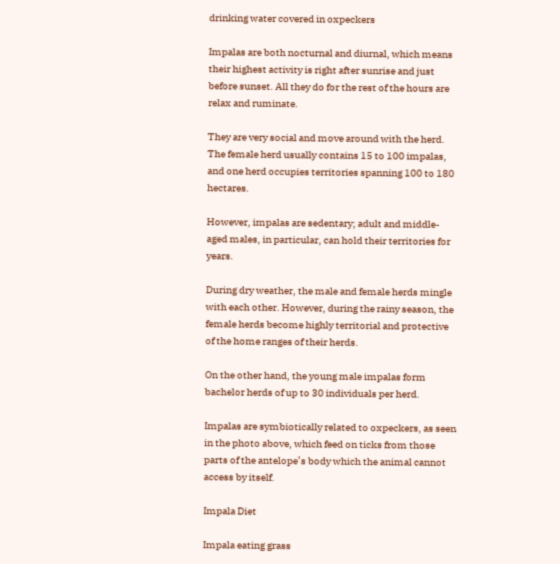drinking water covered in oxpeckers

Impalas are both nocturnal and diurnal, which means their highest activity is right after sunrise and just before sunset. All they do for the rest of the hours are relax and ruminate.

They are very social and move around with the herd. The female herd usually contains 15 to 100 impalas, and one herd occupies territories spanning 100 to 180 hectares.

However, impalas are sedentary; adult and middle-aged males, in particular, can hold their territories for years.

During dry weather, the male and female herds mingle with each other. However, during the rainy season, the female herds become highly territorial and protective of the home ranges of their herds.

On the other hand, the young male impalas form bachelor herds of up to 30 individuals per herd.

Impalas are symbiotically related to oxpeckers, as seen in the photo above, which feed on ticks from those parts of the antelope’s body which the animal cannot access by itself.

Impala Diet

Impala eating grass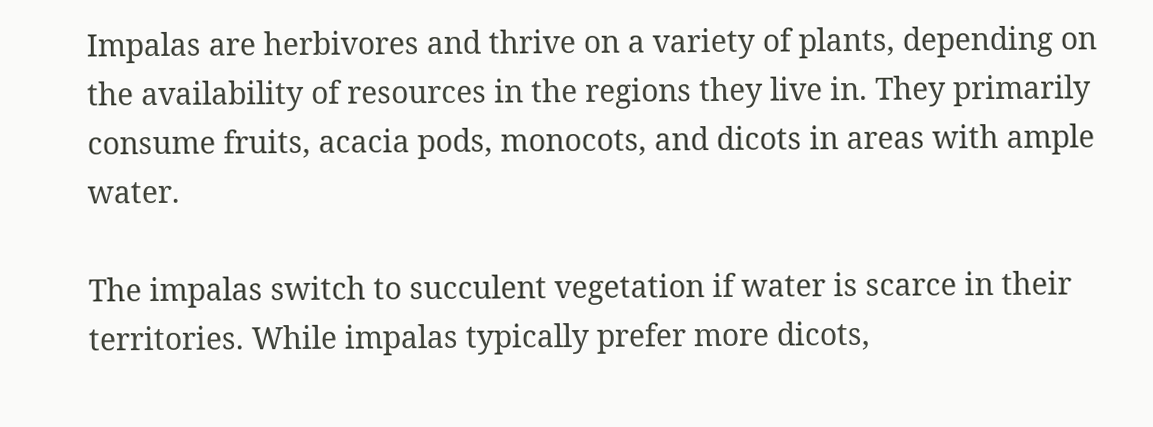Impalas are herbivores and thrive on a variety of plants, depending on the availability of resources in the regions they live in. They primarily consume fruits, acacia pods, monocots, and dicots in areas with ample water.

The impalas switch to succulent vegetation if water is scarce in their territories. While impalas typically prefer more dicots,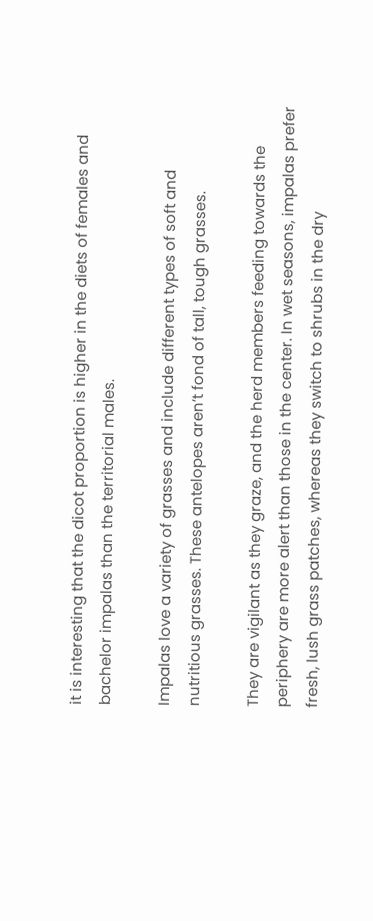it is interesting that the dicot proportion is higher in the diets of females and bachelor impalas than the territorial males.

Impalas love a variety of grasses and include different types of soft and nutritious grasses. These antelopes aren’t fond of tall, tough grasses.

They are vigilant as they graze, and the herd members feeding towards the periphery are more alert than those in the center. In wet seasons, impalas prefer fresh, lush grass patches, whereas they switch to shrubs in the dry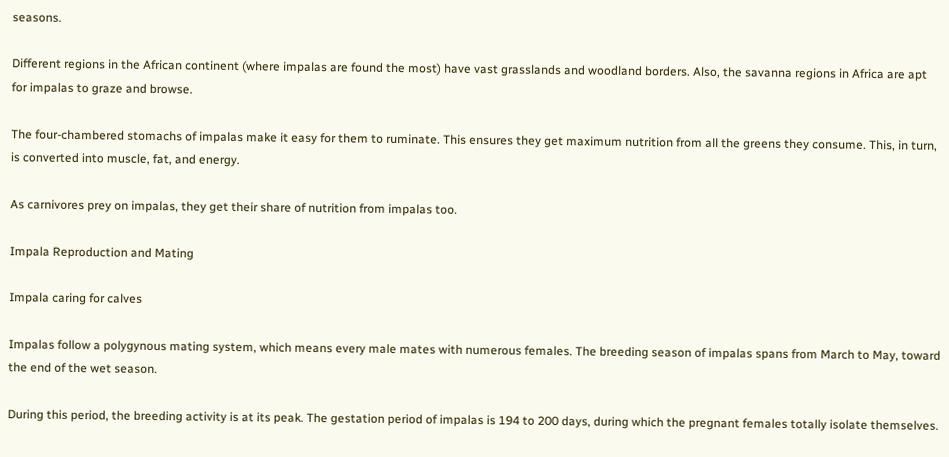seasons.

Different regions in the African continent (where impalas are found the most) have vast grasslands and woodland borders. Also, the savanna regions in Africa are apt for impalas to graze and browse.

The four-chambered stomachs of impalas make it easy for them to ruminate. This ensures they get maximum nutrition from all the greens they consume. This, in turn, is converted into muscle, fat, and energy.

As carnivores prey on impalas, they get their share of nutrition from impalas too.

Impala Reproduction and Mating

Impala caring for calves

Impalas follow a polygynous mating system, which means every male mates with numerous females. The breeding season of impalas spans from March to May, toward the end of the wet season.

During this period, the breeding activity is at its peak. The gestation period of impalas is 194 to 200 days, during which the pregnant females totally isolate themselves.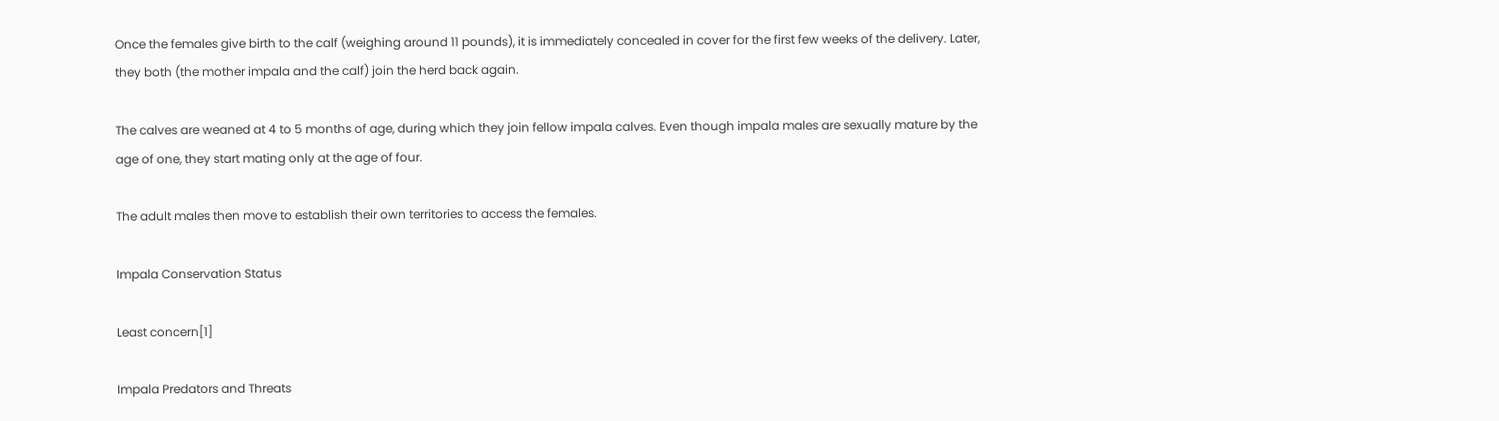Once the females give birth to the calf (weighing around 11 pounds), it is immediately concealed in cover for the first few weeks of the delivery. Later, they both (the mother impala and the calf) join the herd back again.

The calves are weaned at 4 to 5 months of age, during which they join fellow impala calves. Even though impala males are sexually mature by the age of one, they start mating only at the age of four.

The adult males then move to establish their own territories to access the females.

Impala Conservation Status

Least concern[1]

Impala Predators and Threats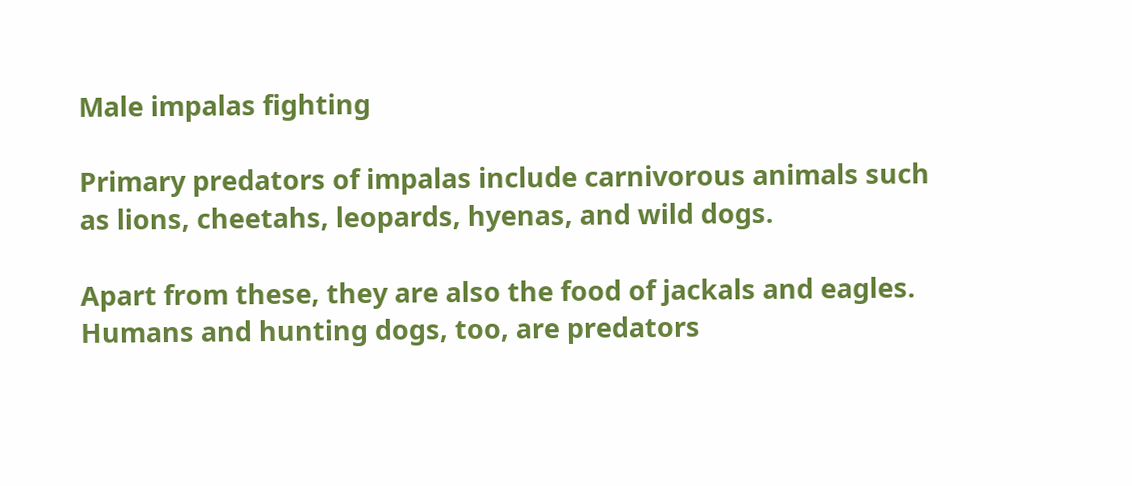Male impalas fighting

Primary predators of impalas include carnivorous animals such as lions, cheetahs, leopards, hyenas, and wild dogs.

Apart from these, they are also the food of jackals and eagles. Humans and hunting dogs, too, are predators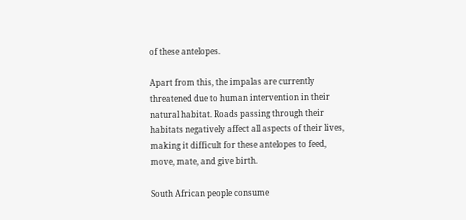of these antelopes.

Apart from this, the impalas are currently threatened due to human intervention in their natural habitat. Roads passing through their habitats negatively affect all aspects of their lives, making it difficult for these antelopes to feed, move, mate, and give birth.

South African people consume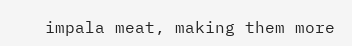impala meat, making them more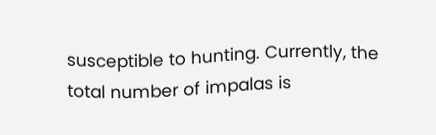susceptible to hunting. Currently, the total number of impalas is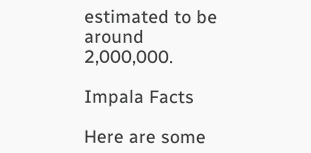estimated to be around 2,000,000.

Impala Facts

Here are some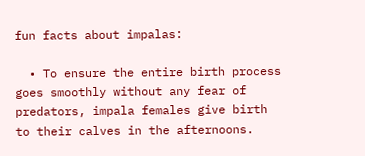fun facts about impalas:

  • To ensure the entire birth process goes smoothly without any fear of predators, impala females give birth to their calves in the afternoons.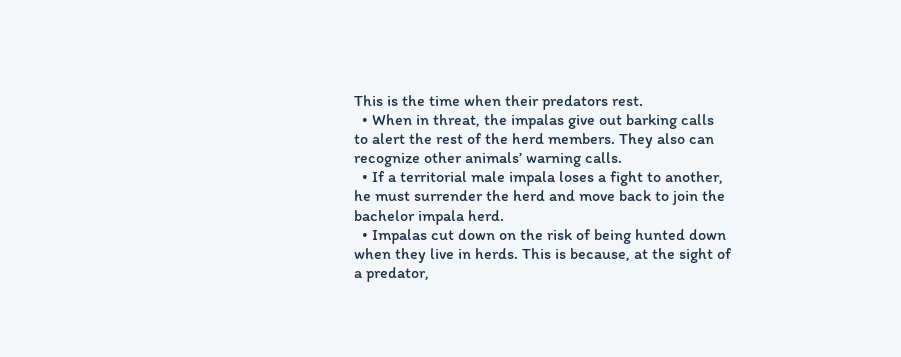This is the time when their predators rest.
  • When in threat, the impalas give out barking calls to alert the rest of the herd members. They also can recognize other animals’ warning calls.
  • If a territorial male impala loses a fight to another, he must surrender the herd and move back to join the bachelor impala herd.
  • Impalas cut down on the risk of being hunted down when they live in herds. This is because, at the sight of a predator,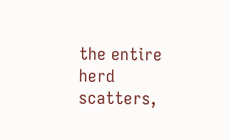the entire herd scatters,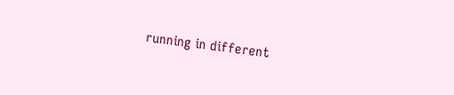running in different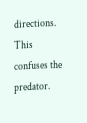directions. This confuses the predator.